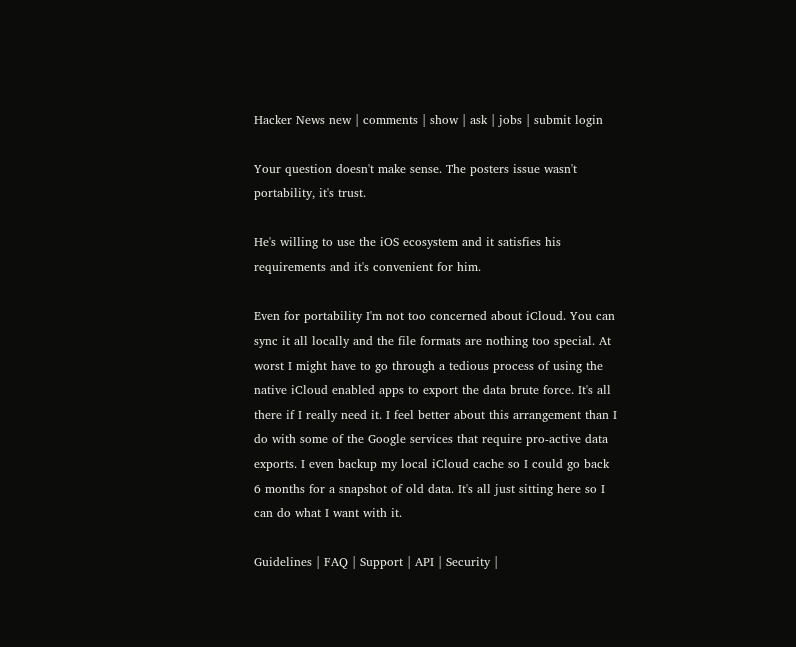Hacker News new | comments | show | ask | jobs | submit login

Your question doesn't make sense. The posters issue wasn't portability, it's trust.

He's willing to use the iOS ecosystem and it satisfies his requirements and it's convenient for him.

Even for portability I'm not too concerned about iCloud. You can sync it all locally and the file formats are nothing too special. At worst I might have to go through a tedious process of using the native iCloud enabled apps to export the data brute force. It's all there if I really need it. I feel better about this arrangement than I do with some of the Google services that require pro-active data exports. I even backup my local iCloud cache so I could go back 6 months for a snapshot of old data. It's all just sitting here so I can do what I want with it.

Guidelines | FAQ | Support | API | Security |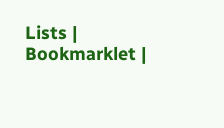Lists | Bookmarklet |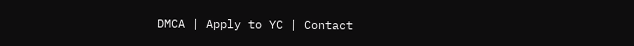DMCA | Apply to YC | Contact